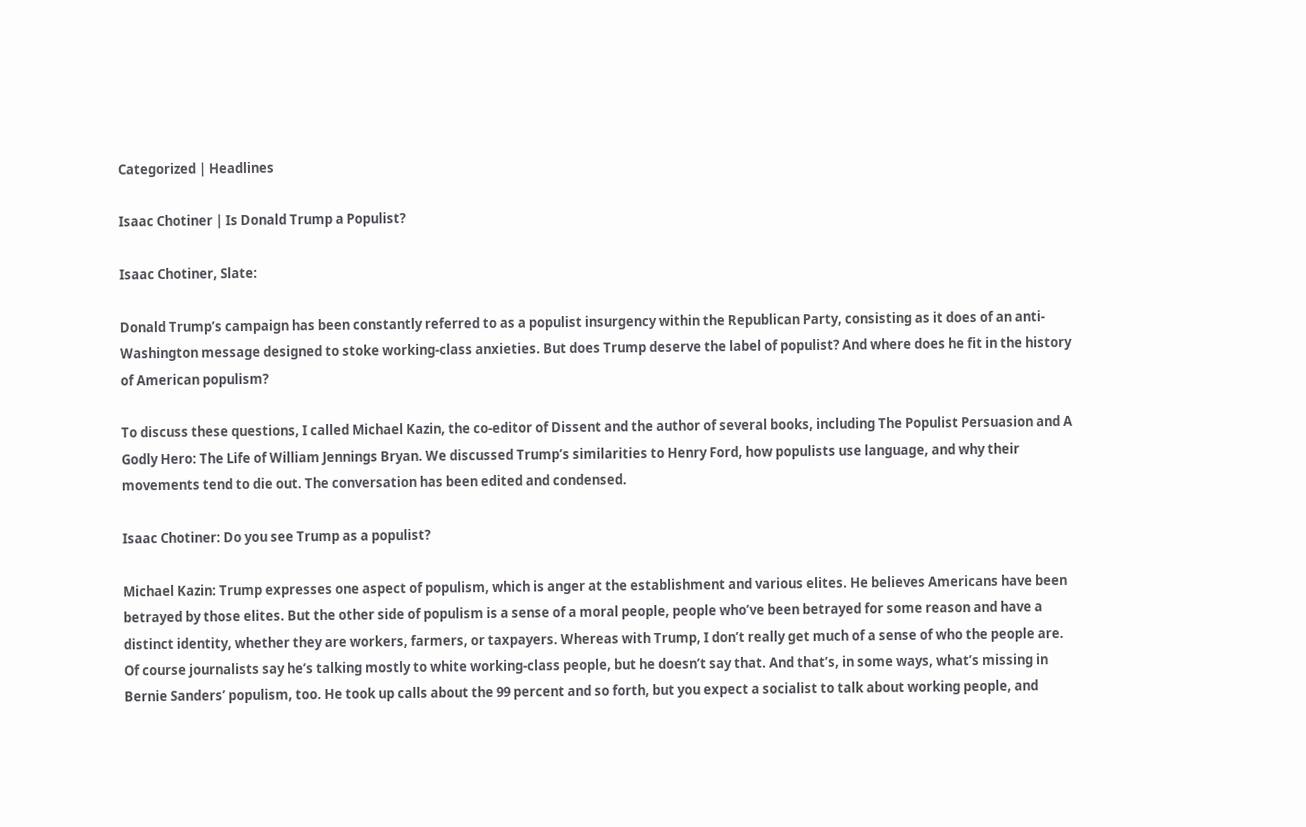Categorized | Headlines

Isaac Chotiner | Is Donald Trump a Populist?

Isaac Chotiner, Slate:

Donald Trump’s campaign has been constantly referred to as a populist insurgency within the Republican Party, consisting as it does of an anti-Washington message designed to stoke working-class anxieties. But does Trump deserve the label of populist? And where does he fit in the history of American populism?

To discuss these questions, I called Michael Kazin, the co-editor of Dissent and the author of several books, including The Populist Persuasion and A Godly Hero: The Life of William Jennings Bryan. We discussed Trump’s similarities to Henry Ford, how populists use language, and why their movements tend to die out. The conversation has been edited and condensed.

Isaac Chotiner: Do you see Trump as a populist?

Michael Kazin: Trump expresses one aspect of populism, which is anger at the establishment and various elites. He believes Americans have been betrayed by those elites. But the other side of populism is a sense of a moral people, people who’ve been betrayed for some reason and have a distinct identity, whether they are workers, farmers, or taxpayers. Whereas with Trump, I don’t really get much of a sense of who the people are. Of course journalists say he’s talking mostly to white working-class people, but he doesn’t say that. And that’s, in some ways, what’s missing in Bernie Sanders’ populism, too. He took up calls about the 99 percent and so forth, but you expect a socialist to talk about working people, and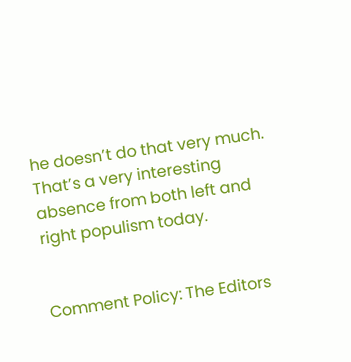he doesn’t do that very much. That’s a very interesting absence from both left and right populism today.


Comment Policy: The Editors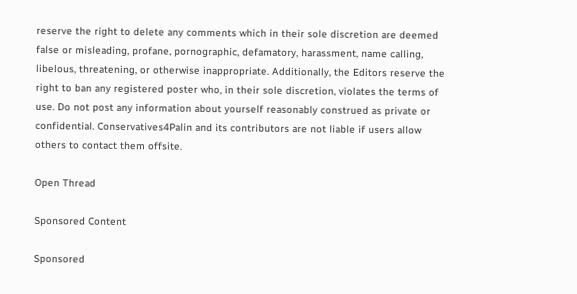reserve the right to delete any comments which in their sole discretion are deemed false or misleading, profane, pornographic, defamatory, harassment, name calling, libelous, threatening, or otherwise inappropriate. Additionally, the Editors reserve the right to ban any registered poster who, in their sole discretion, violates the terms of use. Do not post any information about yourself reasonably construed as private or confidential. Conservatives4Palin and its contributors are not liable if users allow others to contact them offsite.

Open Thread

Sponsored Content

Sponsored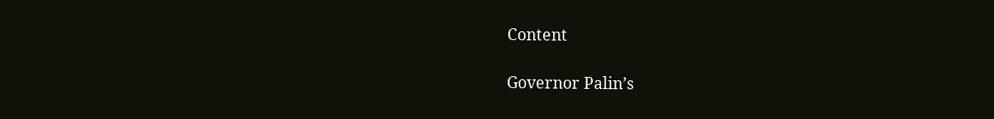Content

Governor Palin’s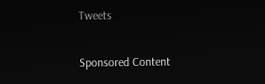Tweets

Sponsored Content